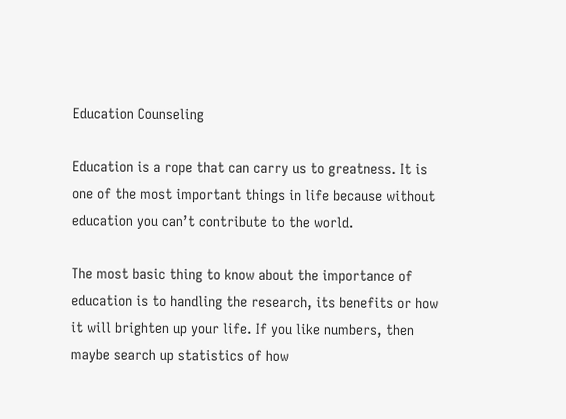Education Counseling

Education is a rope that can carry us to greatness. It is one of the most important things in life because without education you can’t contribute to the world.

The most basic thing to know about the importance of education is to handling the research, its benefits or how it will brighten up your life. If you like numbers, then maybe search up statistics of how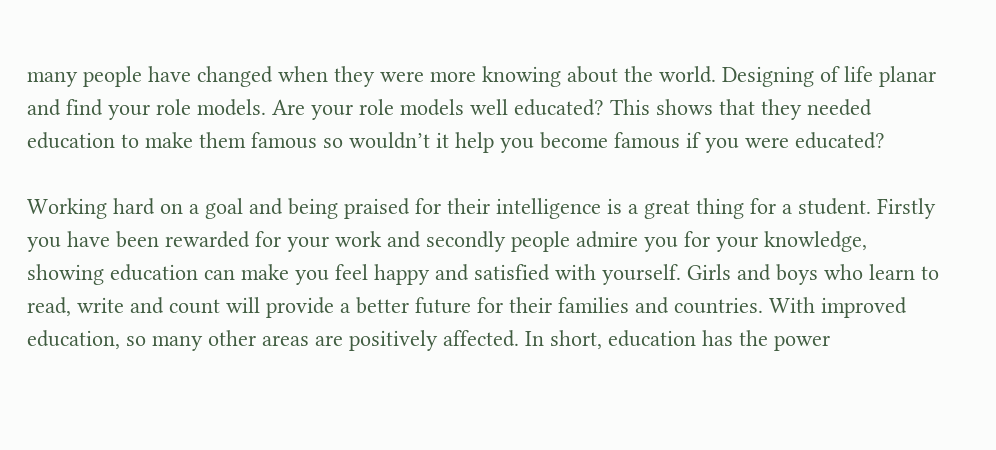many people have changed when they were more knowing about the world. Designing of life planar and find your role models. Are your role models well educated? This shows that they needed education to make them famous so wouldn’t it help you become famous if you were educated?

Working hard on a goal and being praised for their intelligence is a great thing for a student. Firstly you have been rewarded for your work and secondly people admire you for your knowledge, showing education can make you feel happy and satisfied with yourself. Girls and boys who learn to read, write and count will provide a better future for their families and countries. With improved education, so many other areas are positively affected. In short, education has the power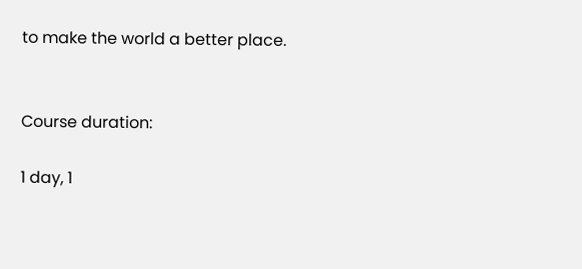to make the world a better place.


Course duration:

1 day, 1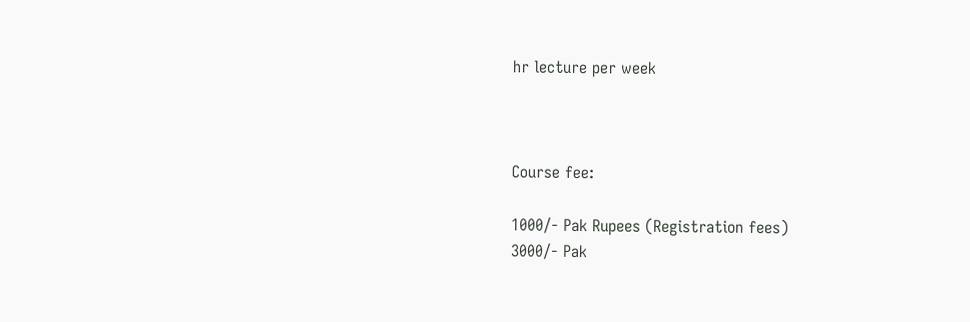hr lecture per week



Course fee:

1000/- Pak Rupees (Registration fees)
3000/- Pak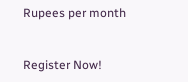Rupees per month


Register Now!